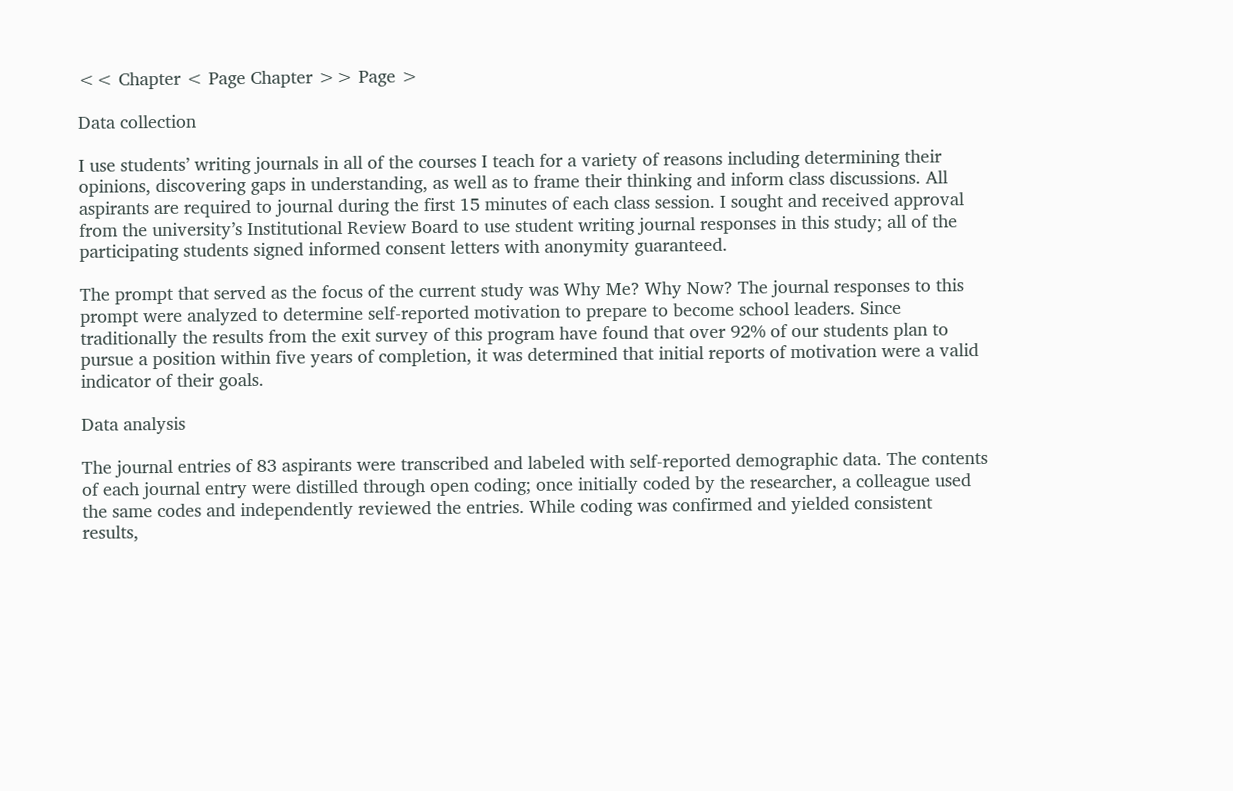<< Chapter < Page Chapter >> Page >

Data collection

I use students’ writing journals in all of the courses I teach for a variety of reasons including determining their opinions, discovering gaps in understanding, as well as to frame their thinking and inform class discussions. All aspirants are required to journal during the first 15 minutes of each class session. I sought and received approval from the university’s Institutional Review Board to use student writing journal responses in this study; all of the participating students signed informed consent letters with anonymity guaranteed.

The prompt that served as the focus of the current study was Why Me? Why Now? The journal responses to this prompt were analyzed to determine self-reported motivation to prepare to become school leaders. Since traditionally the results from the exit survey of this program have found that over 92% of our students plan to pursue a position within five years of completion, it was determined that initial reports of motivation were a valid indicator of their goals.

Data analysis

The journal entries of 83 aspirants were transcribed and labeled with self-reported demographic data. The contents of each journal entry were distilled through open coding; once initially coded by the researcher, a colleague used the same codes and independently reviewed the entries. While coding was confirmed and yielded consistent results,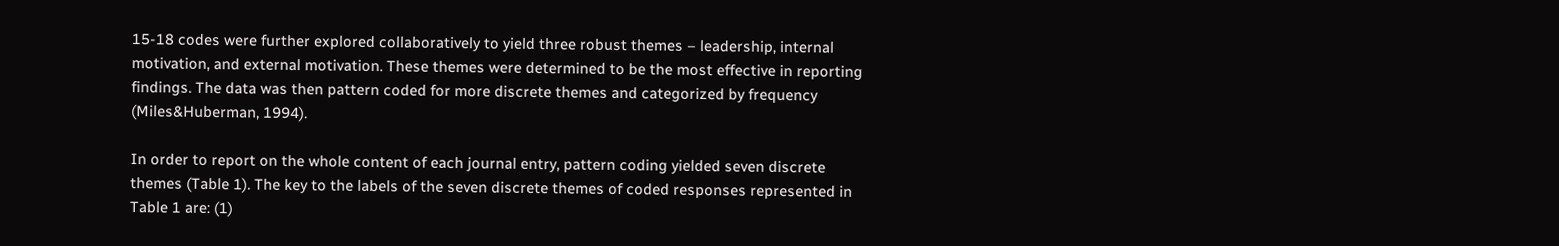15-18 codes were further explored collaboratively to yield three robust themes – leadership, internal motivation, and external motivation. These themes were determined to be the most effective in reporting findings. The data was then pattern coded for more discrete themes and categorized by frequency (Miles&Huberman, 1994).

In order to report on the whole content of each journal entry, pattern coding yielded seven discrete themes (Table 1). The key to the labels of the seven discrete themes of coded responses represented in Table 1 are: (1)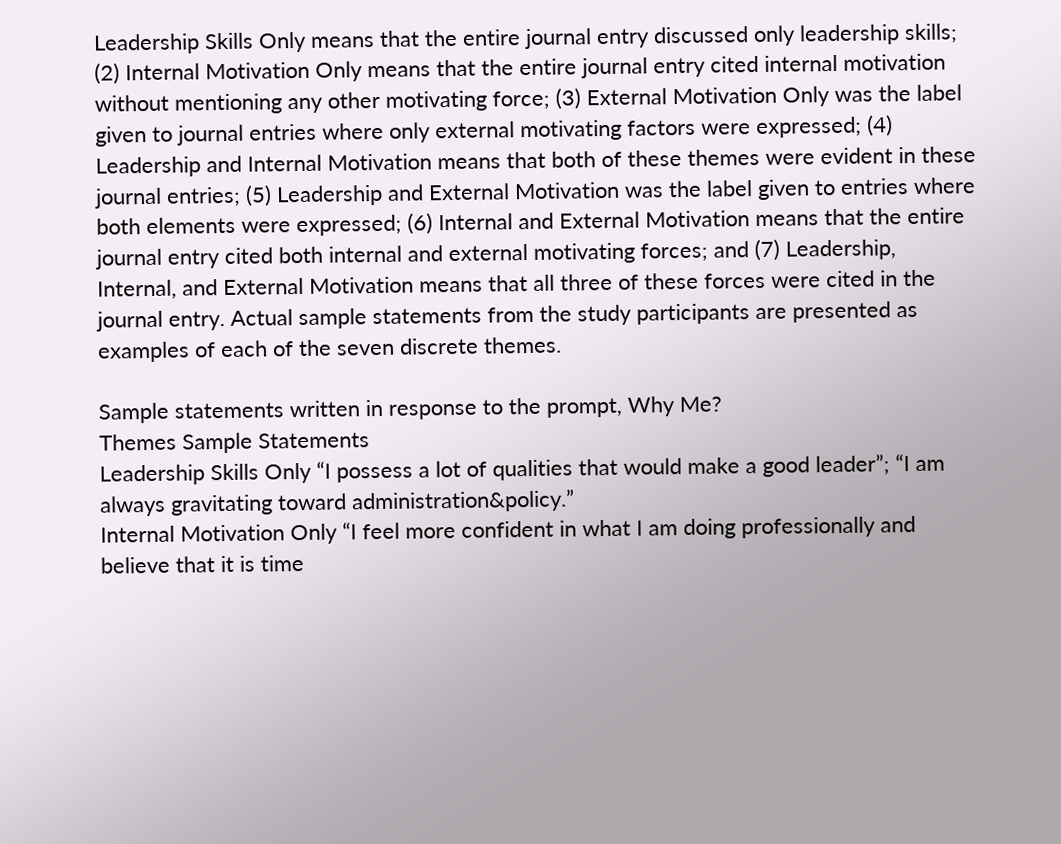Leadership Skills Only means that the entire journal entry discussed only leadership skills; (2) Internal Motivation Only means that the entire journal entry cited internal motivation without mentioning any other motivating force; (3) External Motivation Only was the label given to journal entries where only external motivating factors were expressed; (4) Leadership and Internal Motivation means that both of these themes were evident in these journal entries; (5) Leadership and External Motivation was the label given to entries where both elements were expressed; (6) Internal and External Motivation means that the entire journal entry cited both internal and external motivating forces; and (7) Leadership, Internal, and External Motivation means that all three of these forces were cited in the journal entry. Actual sample statements from the study participants are presented as examples of each of the seven discrete themes.

Sample statements written in response to the prompt, Why Me?
Themes Sample Statements
Leadership Skills Only “I possess a lot of qualities that would make a good leader”; “I am always gravitating toward administration&policy.”
Internal Motivation Only “I feel more confident in what I am doing professionally and believe that it is time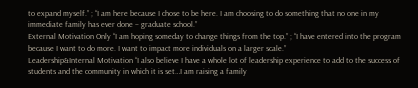to expand myself.” ; “I am here because I chose to be here. I am choosing to do something that no one in my immediate family has ever done – graduate school.”
External Motivation Only “I am hoping someday to change things from the top.” ; “I have entered into the program because I want to do more. I want to impact more individuals on a larger scale.”
Leadership&Internal Motivation “I also believe I have a whole lot of leadership experience to add to the success of students and the community in which it is set…I am raising a family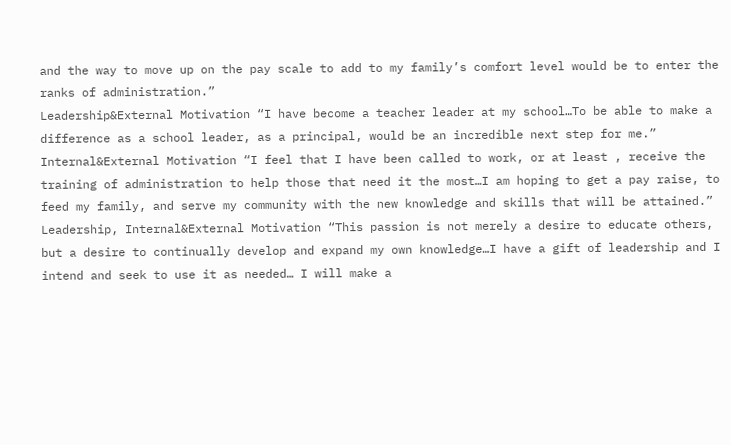and the way to move up on the pay scale to add to my family’s comfort level would be to enter the ranks of administration.”
Leadership&External Motivation “I have become a teacher leader at my school…To be able to make a difference as a school leader, as a principal, would be an incredible next step for me.”
Internal&External Motivation “I feel that I have been called to work, or at least , receive the training of administration to help those that need it the most…I am hoping to get a pay raise, to feed my family, and serve my community with the new knowledge and skills that will be attained.”
Leadership, Internal&External Motivation “This passion is not merely a desire to educate others, but a desire to continually develop and expand my own knowledge…I have a gift of leadership and I intend and seek to use it as needed… I will make a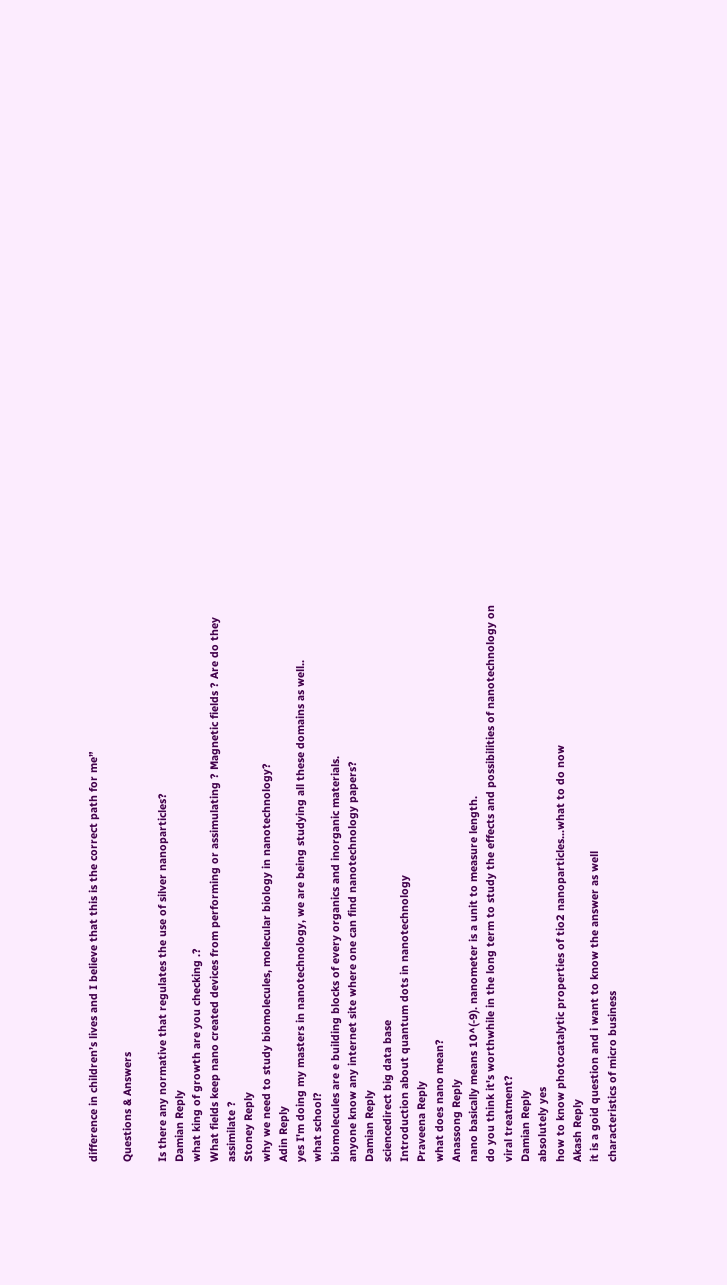difference in children’s lives and I believe that this is the correct path for me”

Questions & Answers

Is there any normative that regulates the use of silver nanoparticles?
Damian Reply
what king of growth are you checking .?
What fields keep nano created devices from performing or assimulating ? Magnetic fields ? Are do they assimilate ?
Stoney Reply
why we need to study biomolecules, molecular biology in nanotechnology?
Adin Reply
yes I'm doing my masters in nanotechnology, we are being studying all these domains as well..
what school?
biomolecules are e building blocks of every organics and inorganic materials.
anyone know any internet site where one can find nanotechnology papers?
Damian Reply
sciencedirect big data base
Introduction about quantum dots in nanotechnology
Praveena Reply
what does nano mean?
Anassong Reply
nano basically means 10^(-9). nanometer is a unit to measure length.
do you think it's worthwhile in the long term to study the effects and possibilities of nanotechnology on viral treatment?
Damian Reply
absolutely yes
how to know photocatalytic properties of tio2 nanoparticles...what to do now
Akash Reply
it is a goid question and i want to know the answer as well
characteristics of micro business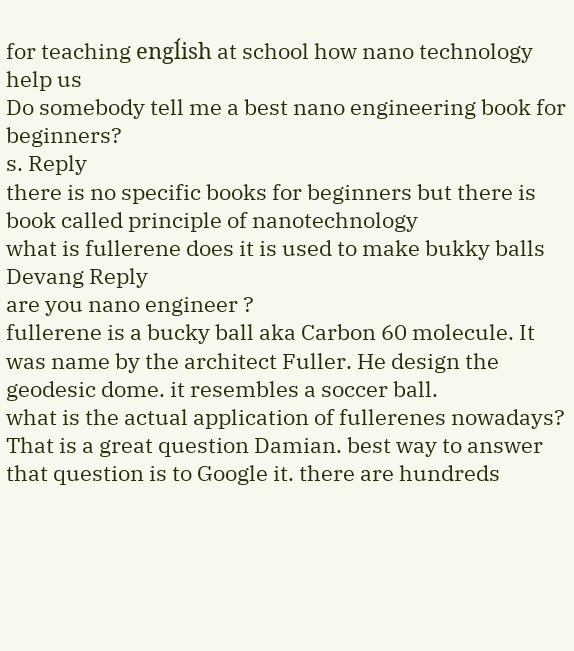for teaching engĺish at school how nano technology help us
Do somebody tell me a best nano engineering book for beginners?
s. Reply
there is no specific books for beginners but there is book called principle of nanotechnology
what is fullerene does it is used to make bukky balls
Devang Reply
are you nano engineer ?
fullerene is a bucky ball aka Carbon 60 molecule. It was name by the architect Fuller. He design the geodesic dome. it resembles a soccer ball.
what is the actual application of fullerenes nowadays?
That is a great question Damian. best way to answer that question is to Google it. there are hundreds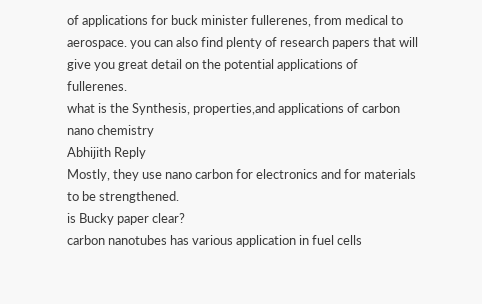of applications for buck minister fullerenes, from medical to aerospace. you can also find plenty of research papers that will give you great detail on the potential applications of fullerenes.
what is the Synthesis, properties,and applications of carbon nano chemistry
Abhijith Reply
Mostly, they use nano carbon for electronics and for materials to be strengthened.
is Bucky paper clear?
carbon nanotubes has various application in fuel cells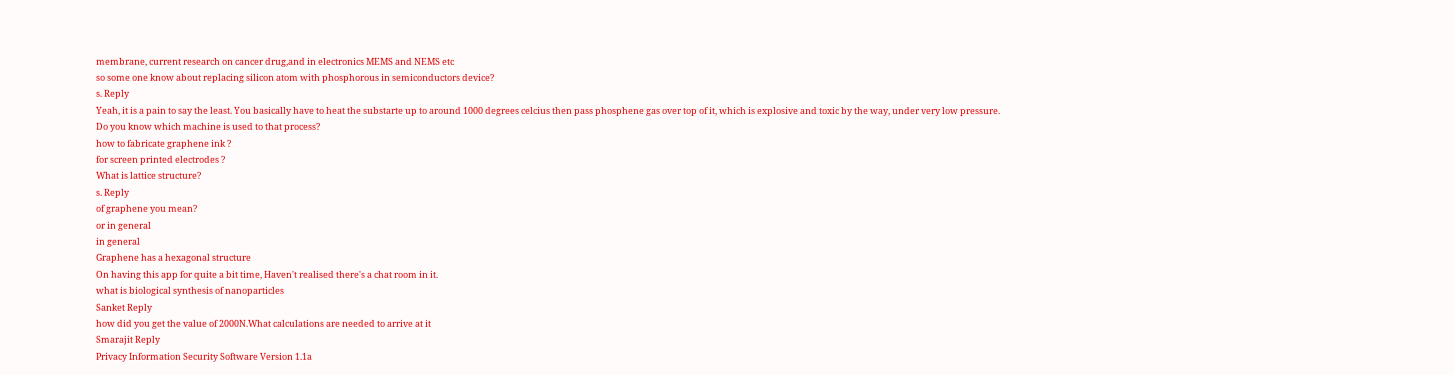membrane, current research on cancer drug,and in electronics MEMS and NEMS etc
so some one know about replacing silicon atom with phosphorous in semiconductors device?
s. Reply
Yeah, it is a pain to say the least. You basically have to heat the substarte up to around 1000 degrees celcius then pass phosphene gas over top of it, which is explosive and toxic by the way, under very low pressure.
Do you know which machine is used to that process?
how to fabricate graphene ink ?
for screen printed electrodes ?
What is lattice structure?
s. Reply
of graphene you mean?
or in general
in general
Graphene has a hexagonal structure
On having this app for quite a bit time, Haven't realised there's a chat room in it.
what is biological synthesis of nanoparticles
Sanket Reply
how did you get the value of 2000N.What calculations are needed to arrive at it
Smarajit Reply
Privacy Information Security Software Version 1.1a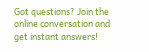Got questions? Join the online conversation and get instant answers!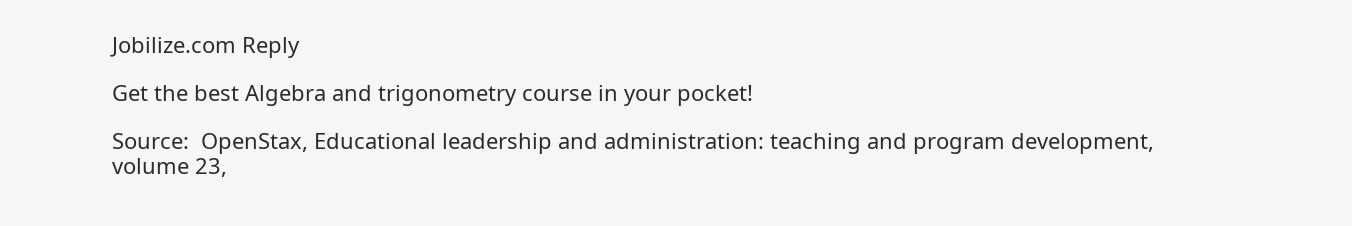Jobilize.com Reply

Get the best Algebra and trigonometry course in your pocket!

Source:  OpenStax, Educational leadership and administration: teaching and program development, volume 23,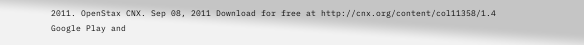2011. OpenStax CNX. Sep 08, 2011 Download for free at http://cnx.org/content/col11358/1.4
Google Play and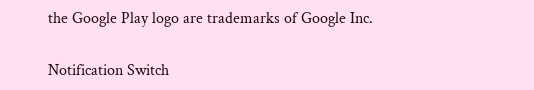the Google Play logo are trademarks of Google Inc.

Notification Switch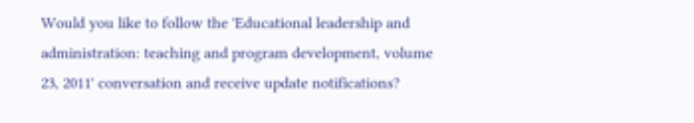Would you like to follow the 'Educational leadership and administration: teaching and program development, volume 23, 2011' conversation and receive update notifications?